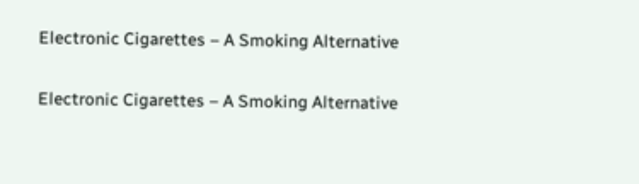Electronic Cigarettes – A Smoking Alternative

Electronic Cigarettes – A Smoking Alternative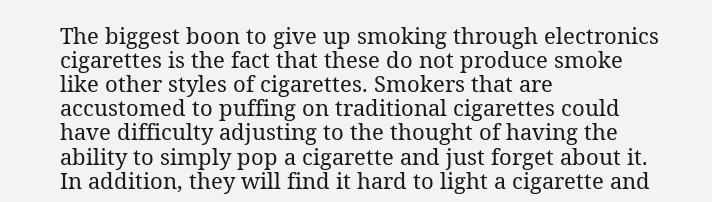The biggest boon to give up smoking through electronics cigarettes is the fact that these do not produce smoke like other styles of cigarettes. Smokers that are accustomed to puffing on traditional cigarettes could have difficulty adjusting to the thought of having the ability to simply pop a cigarette and just forget about it. In addition, they will find it hard to light a cigarette and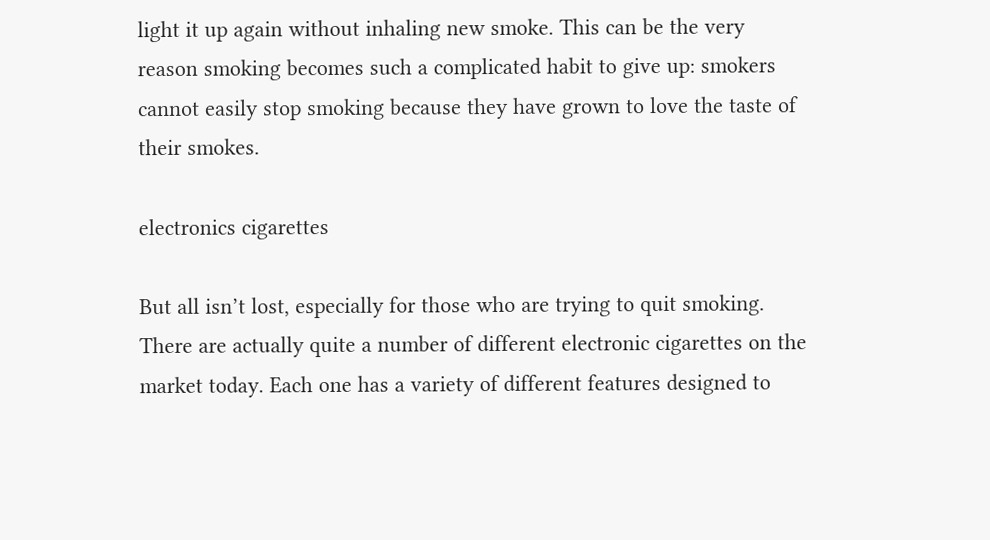light it up again without inhaling new smoke. This can be the very reason smoking becomes such a complicated habit to give up: smokers cannot easily stop smoking because they have grown to love the taste of their smokes.

electronics cigarettes

But all isn’t lost, especially for those who are trying to quit smoking. There are actually quite a number of different electronic cigarettes on the market today. Each one has a variety of different features designed to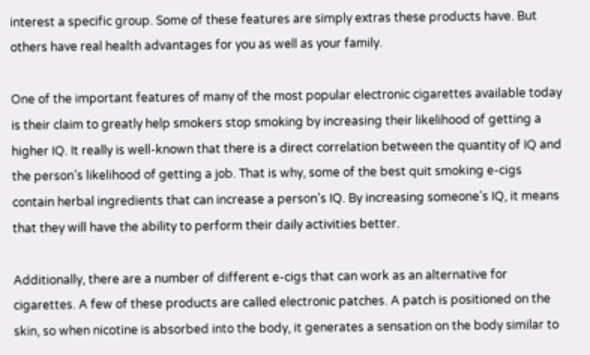interest a specific group. Some of these features are simply extras these products have. But others have real health advantages for you as well as your family.

One of the important features of many of the most popular electronic cigarettes available today is their claim to greatly help smokers stop smoking by increasing their likelihood of getting a higher IQ. It really is well-known that there is a direct correlation between the quantity of IQ and the person’s likelihood of getting a job. That is why, some of the best quit smoking e-cigs contain herbal ingredients that can increase a person’s IQ. By increasing someone’s IQ, it means that they will have the ability to perform their daily activities better.

Additionally, there are a number of different e-cigs that can work as an alternative for cigarettes. A few of these products are called electronic patches. A patch is positioned on the skin, so when nicotine is absorbed into the body, it generates a sensation on the body similar to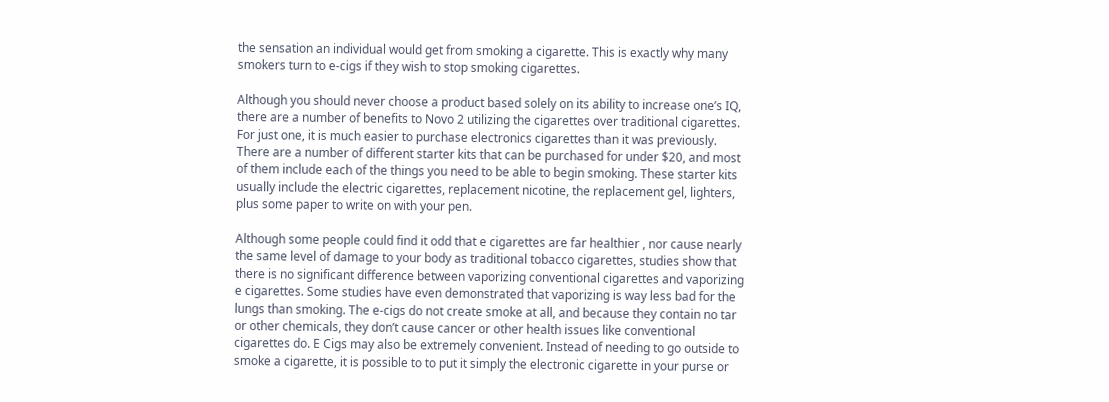the sensation an individual would get from smoking a cigarette. This is exactly why many smokers turn to e-cigs if they wish to stop smoking cigarettes.

Although you should never choose a product based solely on its ability to increase one’s IQ, there are a number of benefits to Novo 2 utilizing the cigarettes over traditional cigarettes. For just one, it is much easier to purchase electronics cigarettes than it was previously. There are a number of different starter kits that can be purchased for under $20, and most of them include each of the things you need to be able to begin smoking. These starter kits usually include the electric cigarettes, replacement nicotine, the replacement gel, lighters, plus some paper to write on with your pen.

Although some people could find it odd that e cigarettes are far healthier , nor cause nearly the same level of damage to your body as traditional tobacco cigarettes, studies show that there is no significant difference between vaporizing conventional cigarettes and vaporizing e cigarettes. Some studies have even demonstrated that vaporizing is way less bad for the lungs than smoking. The e-cigs do not create smoke at all, and because they contain no tar or other chemicals, they don’t cause cancer or other health issues like conventional cigarettes do. E Cigs may also be extremely convenient. Instead of needing to go outside to smoke a cigarette, it is possible to to put it simply the electronic cigarette in your purse or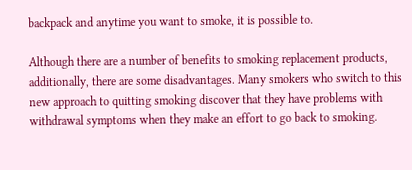backpack and anytime you want to smoke, it is possible to.

Although there are a number of benefits to smoking replacement products, additionally, there are some disadvantages. Many smokers who switch to this new approach to quitting smoking discover that they have problems with withdrawal symptoms when they make an effort to go back to smoking.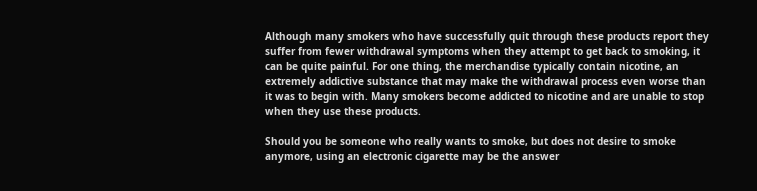Although many smokers who have successfully quit through these products report they suffer from fewer withdrawal symptoms when they attempt to get back to smoking, it can be quite painful. For one thing, the merchandise typically contain nicotine, an extremely addictive substance that may make the withdrawal process even worse than it was to begin with. Many smokers become addicted to nicotine and are unable to stop when they use these products.

Should you be someone who really wants to smoke, but does not desire to smoke anymore, using an electronic cigarette may be the answer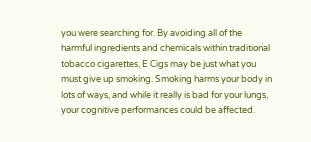you were searching for. By avoiding all of the harmful ingredients and chemicals within traditional tobacco cigarettes, E Cigs may be just what you must give up smoking. Smoking harms your body in lots of ways, and while it really is bad for your lungs, your cognitive performances could be affected.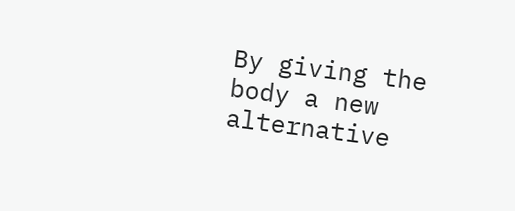By giving the body a new alternative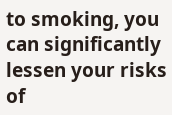to smoking, you can significantly lessen your risks of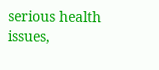serious health issues,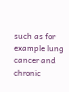such as for example lung cancer and chronic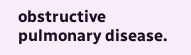obstructive pulmonary disease.